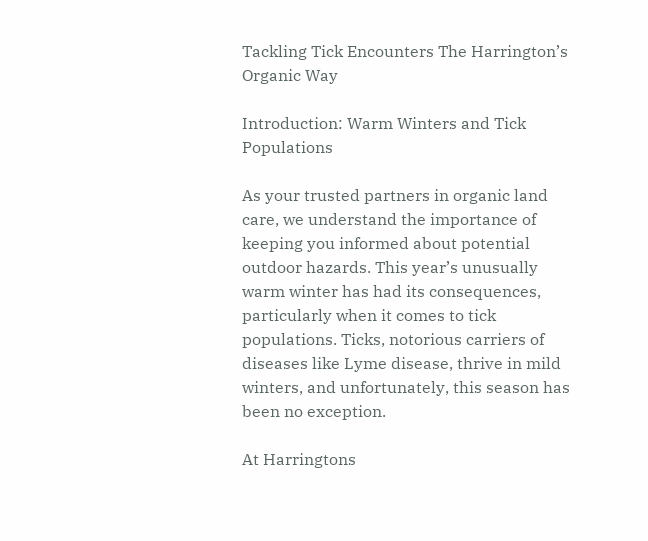Tackling Tick Encounters The Harrington’s Organic Way

Introduction: Warm Winters and Tick Populations

As your trusted partners in organic land care, we understand the importance of keeping you informed about potential outdoor hazards. This year’s unusually warm winter has had its consequences, particularly when it comes to tick populations. Ticks, notorious carriers of diseases like Lyme disease, thrive in mild winters, and unfortunately, this season has been no exception.

At Harringtons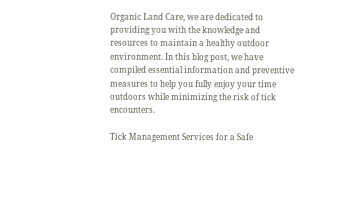Organic Land Care, we are dedicated to providing you with the knowledge and resources to maintain a healthy outdoor environment. In this blog post, we have compiled essential information and preventive measures to help you fully enjoy your time outdoors while minimizing the risk of tick encounters.

Tick Management Services for a Safe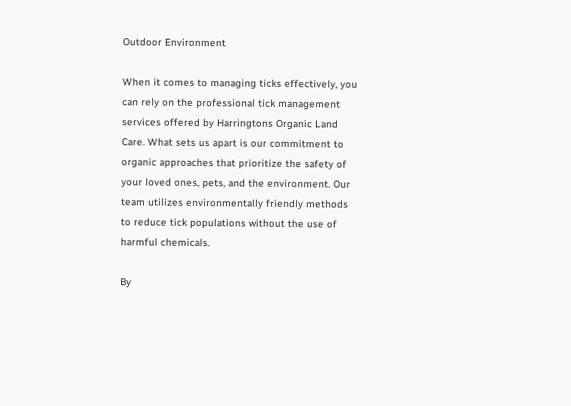Outdoor Environment

When it comes to managing ticks effectively, you can rely on the professional tick management services offered by Harringtons Organic Land Care. What sets us apart is our commitment to organic approaches that prioritize the safety of your loved ones, pets, and the environment. Our team utilizes environmentally friendly methods to reduce tick populations without the use of harmful chemicals.

By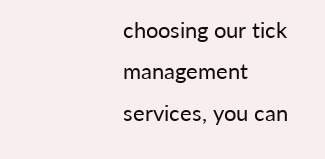choosing our tick management services, you can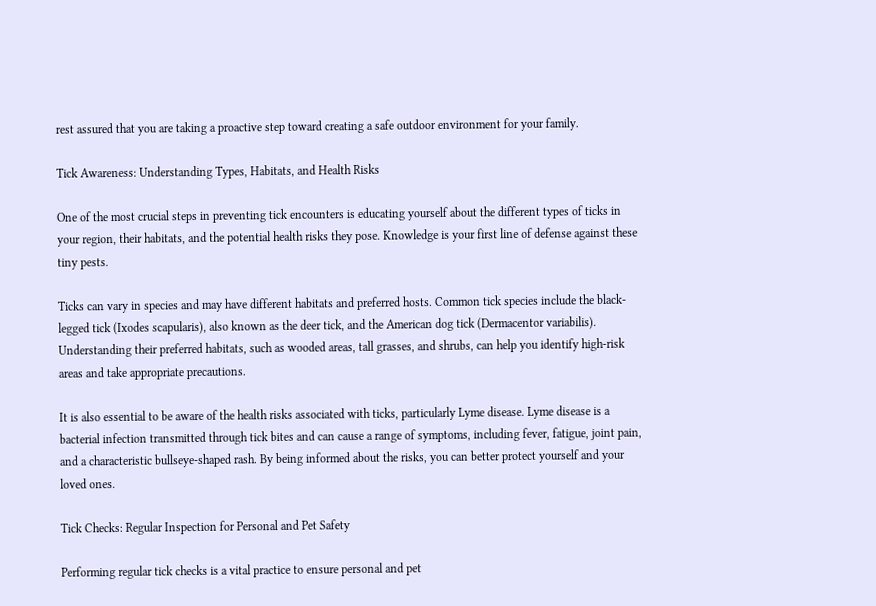rest assured that you are taking a proactive step toward creating a safe outdoor environment for your family.

Tick Awareness: Understanding Types, Habitats, and Health Risks

One of the most crucial steps in preventing tick encounters is educating yourself about the different types of ticks in your region, their habitats, and the potential health risks they pose. Knowledge is your first line of defense against these tiny pests.

Ticks can vary in species and may have different habitats and preferred hosts. Common tick species include the black-legged tick (Ixodes scapularis), also known as the deer tick, and the American dog tick (Dermacentor variabilis). Understanding their preferred habitats, such as wooded areas, tall grasses, and shrubs, can help you identify high-risk areas and take appropriate precautions.

It is also essential to be aware of the health risks associated with ticks, particularly Lyme disease. Lyme disease is a bacterial infection transmitted through tick bites and can cause a range of symptoms, including fever, fatigue, joint pain, and a characteristic bullseye-shaped rash. By being informed about the risks, you can better protect yourself and your loved ones.

Tick Checks: Regular Inspection for Personal and Pet Safety

Performing regular tick checks is a vital practice to ensure personal and pet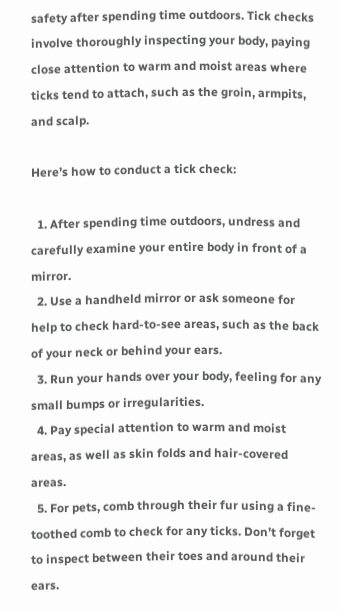safety after spending time outdoors. Tick checks involve thoroughly inspecting your body, paying close attention to warm and moist areas where ticks tend to attach, such as the groin, armpits, and scalp.

Here’s how to conduct a tick check:

  1. After spending time outdoors, undress and carefully examine your entire body in front of a mirror.
  2. Use a handheld mirror or ask someone for help to check hard-to-see areas, such as the back of your neck or behind your ears.
  3. Run your hands over your body, feeling for any small bumps or irregularities.
  4. Pay special attention to warm and moist areas, as well as skin folds and hair-covered areas.
  5. For pets, comb through their fur using a fine-toothed comb to check for any ticks. Don’t forget to inspect between their toes and around their ears.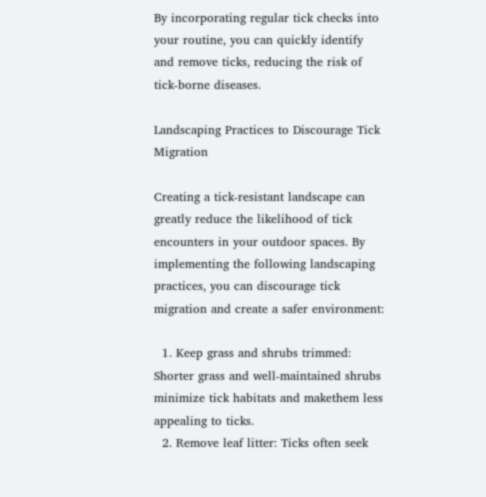By incorporating regular tick checks into your routine, you can quickly identify and remove ticks, reducing the risk of tick-borne diseases.

Landscaping Practices to Discourage Tick Migration

Creating a tick-resistant landscape can greatly reduce the likelihood of tick encounters in your outdoor spaces. By implementing the following landscaping practices, you can discourage tick migration and create a safer environment:

  1. Keep grass and shrubs trimmed: Shorter grass and well-maintained shrubs minimize tick habitats and makethem less appealing to ticks.
  2. Remove leaf litter: Ticks often seek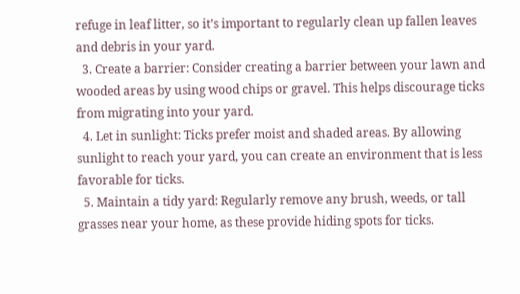refuge in leaf litter, so it’s important to regularly clean up fallen leaves and debris in your yard.
  3. Create a barrier: Consider creating a barrier between your lawn and wooded areas by using wood chips or gravel. This helps discourage ticks from migrating into your yard.
  4. Let in sunlight: Ticks prefer moist and shaded areas. By allowing sunlight to reach your yard, you can create an environment that is less favorable for ticks.
  5. Maintain a tidy yard: Regularly remove any brush, weeds, or tall grasses near your home, as these provide hiding spots for ticks.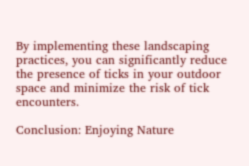By implementing these landscaping practices, you can significantly reduce the presence of ticks in your outdoor space and minimize the risk of tick encounters.

Conclusion: Enjoying Nature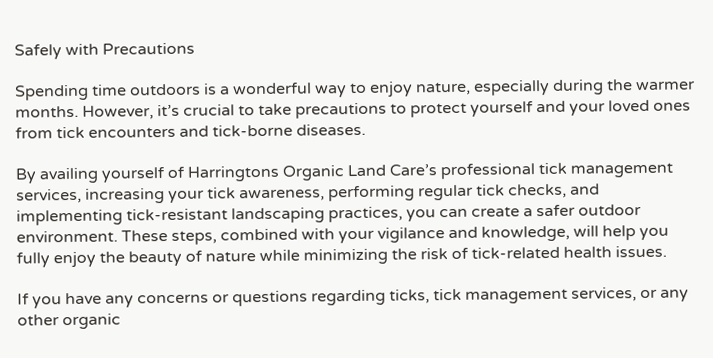Safely with Precautions

Spending time outdoors is a wonderful way to enjoy nature, especially during the warmer months. However, it’s crucial to take precautions to protect yourself and your loved ones from tick encounters and tick-borne diseases.

By availing yourself of Harringtons Organic Land Care’s professional tick management services, increasing your tick awareness, performing regular tick checks, and implementing tick-resistant landscaping practices, you can create a safer outdoor environment. These steps, combined with your vigilance and knowledge, will help you fully enjoy the beauty of nature while minimizing the risk of tick-related health issues.

If you have any concerns or questions regarding ticks, tick management services, or any other organic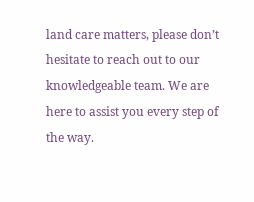land care matters, please don’t hesitate to reach out to our knowledgeable team. We are here to assist you every step of the way.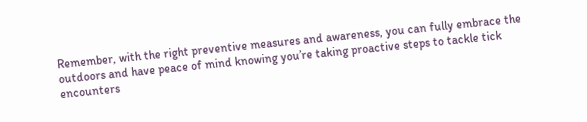Remember, with the right preventive measures and awareness, you can fully embrace the outdoors and have peace of mind knowing you’re taking proactive steps to tackle tick encounters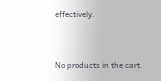effectively.


No products in the cart.